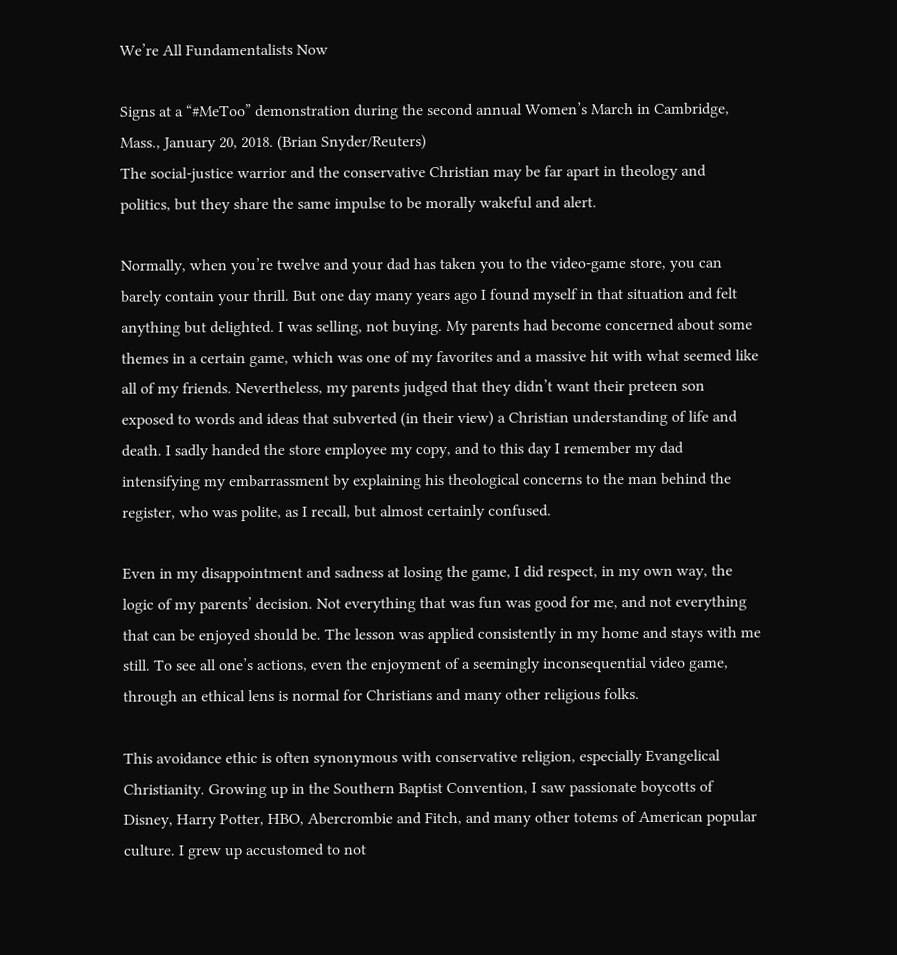We’re All Fundamentalists Now

Signs at a “#MeToo” demonstration during the second annual Women’s March in Cambridge, Mass., January 20, 2018. (Brian Snyder/Reuters)
The social-justice warrior and the conservative Christian may be far apart in theology and politics, but they share the same impulse to be morally wakeful and alert.

Normally, when you’re twelve and your dad has taken you to the video-game store, you can barely contain your thrill. But one day many years ago I found myself in that situation and felt anything but delighted. I was selling, not buying. My parents had become concerned about some themes in a certain game, which was one of my favorites and a massive hit with what seemed like all of my friends. Nevertheless, my parents judged that they didn’t want their preteen son exposed to words and ideas that subverted (in their view) a Christian understanding of life and death. I sadly handed the store employee my copy, and to this day I remember my dad intensifying my embarrassment by explaining his theological concerns to the man behind the register, who was polite, as I recall, but almost certainly confused.

Even in my disappointment and sadness at losing the game, I did respect, in my own way, the logic of my parents’ decision. Not everything that was fun was good for me, and not everything that can be enjoyed should be. The lesson was applied consistently in my home and stays with me still. To see all one’s actions, even the enjoyment of a seemingly inconsequential video game, through an ethical lens is normal for Christians and many other religious folks.

This avoidance ethic is often synonymous with conservative religion, especially Evangelical Christianity. Growing up in the Southern Baptist Convention, I saw passionate boycotts of Disney, Harry Potter, HBO, Abercrombie and Fitch, and many other totems of American popular culture. I grew up accustomed to not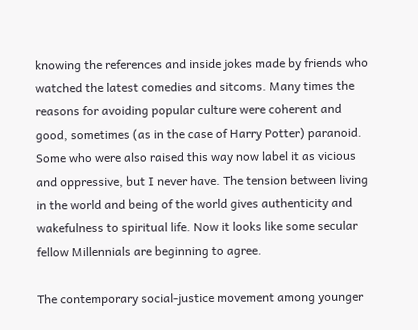knowing the references and inside jokes made by friends who watched the latest comedies and sitcoms. Many times the reasons for avoiding popular culture were coherent and good, sometimes (as in the case of Harry Potter) paranoid. Some who were also raised this way now label it as vicious and oppressive, but I never have. The tension between living in the world and being of the world gives authenticity and wakefulness to spiritual life. Now it looks like some secular fellow Millennials are beginning to agree.

The contemporary social-justice movement among younger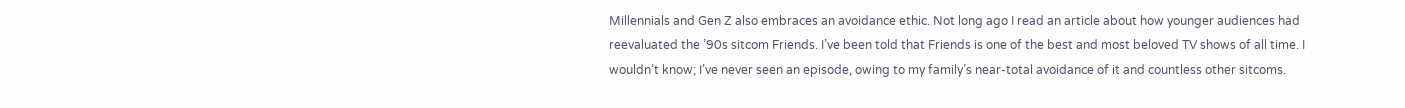Millennials and Gen Z also embraces an avoidance ethic. Not long ago I read an article about how younger audiences had reevaluated the ’90s sitcom Friends. I’ve been told that Friends is one of the best and most beloved TV shows of all time. I wouldn’t know; I’ve never seen an episode, owing to my family’s near-total avoidance of it and countless other sitcoms.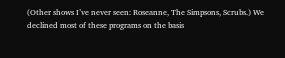(Other shows I’ve never seen: Roseanne, The Simpsons, Scrubs.) We declined most of these programs on the basis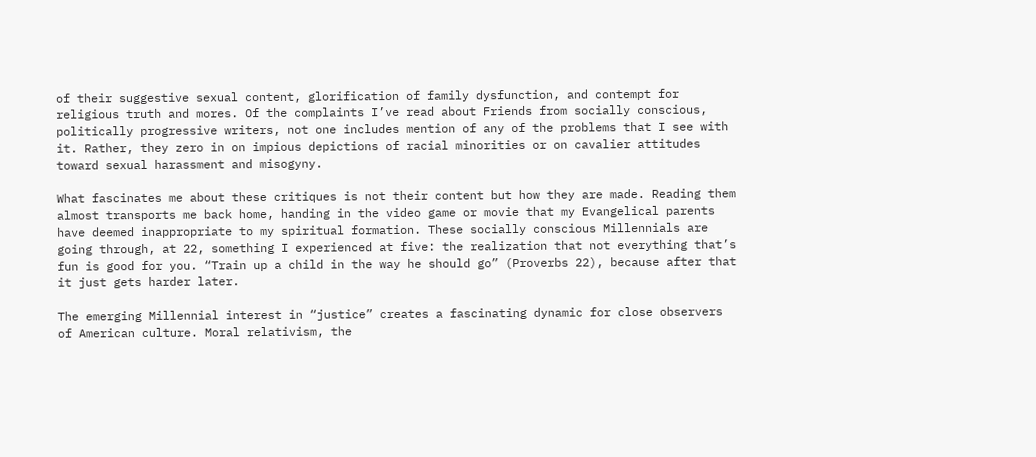of their suggestive sexual content, glorification of family dysfunction, and contempt for religious truth and mores. Of the complaints I’ve read about Friends from socially conscious, politically progressive writers, not one includes mention of any of the problems that I see with it. Rather, they zero in on impious depictions of racial minorities or on cavalier attitudes toward sexual harassment and misogyny.

What fascinates me about these critiques is not their content but how they are made. Reading them almost transports me back home, handing in the video game or movie that my Evangelical parents have deemed inappropriate to my spiritual formation. These socially conscious Millennials are going through, at 22, something I experienced at five: the realization that not everything that’s fun is good for you. “Train up a child in the way he should go” (Proverbs 22), because after that it just gets harder later.

The emerging Millennial interest in “justice” creates a fascinating dynamic for close observers of American culture. Moral relativism, the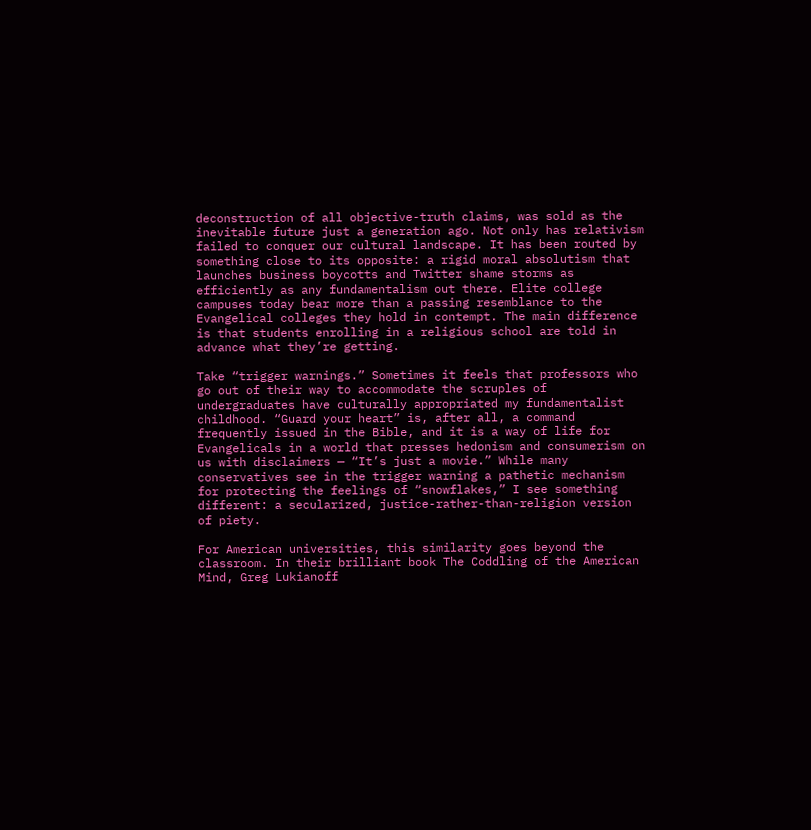deconstruction of all objective-truth claims, was sold as the inevitable future just a generation ago. Not only has relativism failed to conquer our cultural landscape. It has been routed by something close to its opposite: a rigid moral absolutism that launches business boycotts and Twitter shame storms as efficiently as any fundamentalism out there. Elite college campuses today bear more than a passing resemblance to the Evangelical colleges they hold in contempt. The main difference is that students enrolling in a religious school are told in advance what they’re getting.

Take “trigger warnings.” Sometimes it feels that professors who go out of their way to accommodate the scruples of undergraduates have culturally appropriated my fundamentalist childhood. “Guard your heart” is, after all, a command frequently issued in the Bible, and it is a way of life for Evangelicals in a world that presses hedonism and consumerism on us with disclaimers — “It’s just a movie.” While many conservatives see in the trigger warning a pathetic mechanism for protecting the feelings of “snowflakes,” I see something different: a secularized, justice-rather-than-religion version of piety.

For American universities, this similarity goes beyond the classroom. In their brilliant book The Coddling of the American Mind, Greg Lukianoff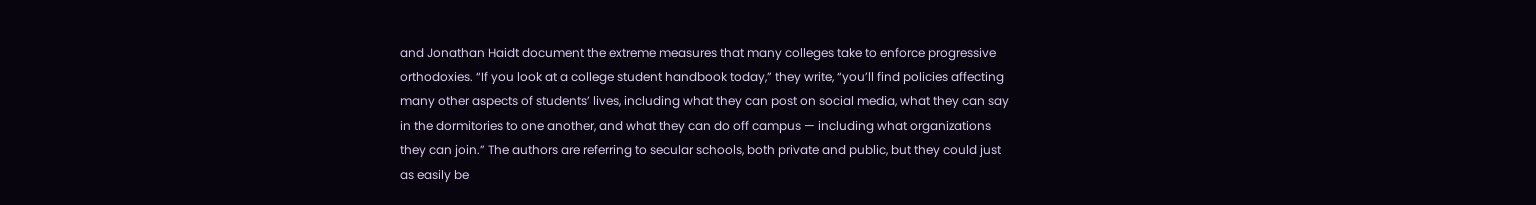and Jonathan Haidt document the extreme measures that many colleges take to enforce progressive orthodoxies. “If you look at a college student handbook today,” they write, “you’ll find policies affecting many other aspects of students’ lives, including what they can post on social media, what they can say in the dormitories to one another, and what they can do off campus — including what organizations they can join.” The authors are referring to secular schools, both private and public, but they could just as easily be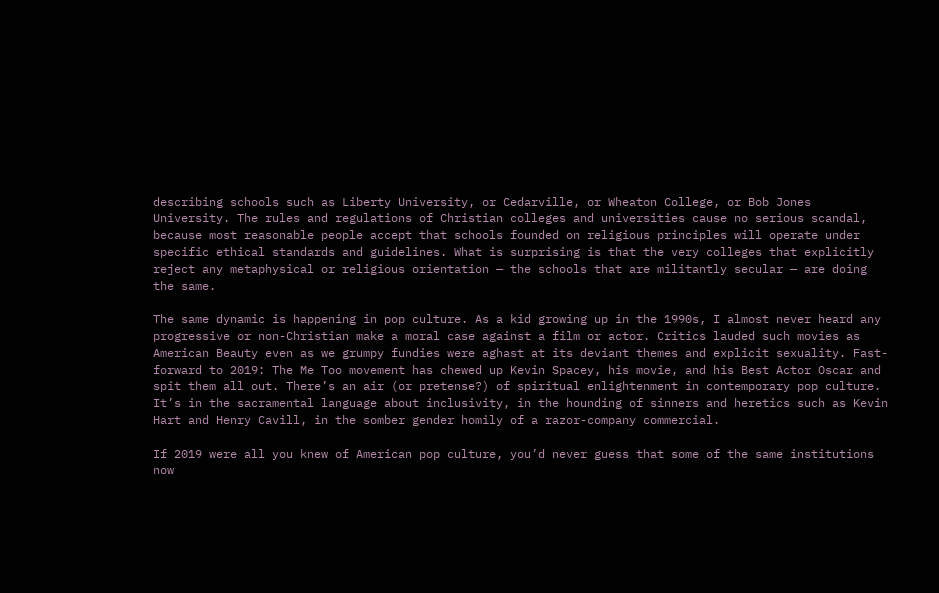describing schools such as Liberty University, or Cedarville, or Wheaton College, or Bob Jones University. The rules and regulations of Christian colleges and universities cause no serious scandal, because most reasonable people accept that schools founded on religious principles will operate under specific ethical standards and guidelines. What is surprising is that the very colleges that explicitly reject any metaphysical or religious orientation — the schools that are militantly secular — are doing the same.

The same dynamic is happening in pop culture. As a kid growing up in the 1990s, I almost never heard any progressive or non-Christian make a moral case against a film or actor. Critics lauded such movies as American Beauty even as we grumpy fundies were aghast at its deviant themes and explicit sexuality. Fast-forward to 2019: The Me Too movement has chewed up Kevin Spacey, his movie, and his Best Actor Oscar and spit them all out. There’s an air (or pretense?) of spiritual enlightenment in contemporary pop culture. It’s in the sacramental language about inclusivity, in the hounding of sinners and heretics such as Kevin Hart and Henry Cavill, in the somber gender homily of a razor-company commercial.

If 2019 were all you knew of American pop culture, you’d never guess that some of the same institutions now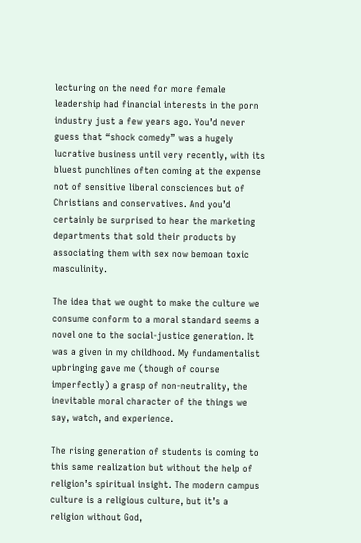lecturing on the need for more female leadership had financial interests in the porn industry just a few years ago. You’d never guess that “shock comedy” was a hugely lucrative business until very recently, with its bluest punchlines often coming at the expense not of sensitive liberal consciences but of Christians and conservatives. And you’d certainly be surprised to hear the marketing departments that sold their products by associating them with sex now bemoan toxic masculinity.

The idea that we ought to make the culture we consume conform to a moral standard seems a novel one to the social-justice generation. It was a given in my childhood. My fundamentalist upbringing gave me (though of course imperfectly) a grasp of non-neutrality, the inevitable moral character of the things we say, watch, and experience.

The rising generation of students is coming to this same realization but without the help of religion’s spiritual insight. The modern campus culture is a religious culture, but it’s a religion without God,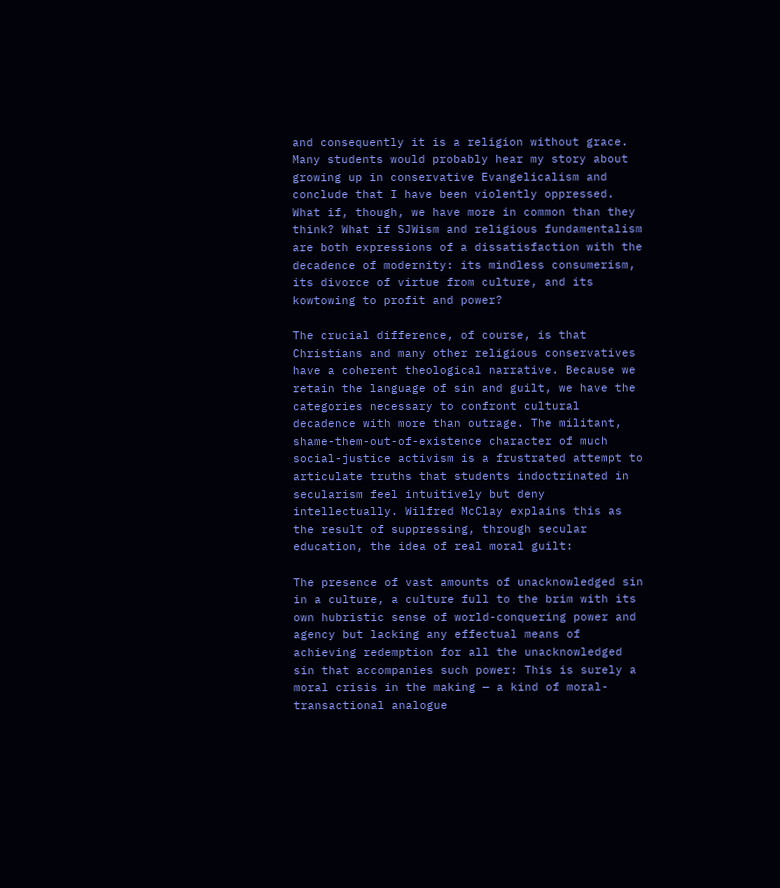and consequently it is a religion without grace. Many students would probably hear my story about growing up in conservative Evangelicalism and conclude that I have been violently oppressed. What if, though, we have more in common than they think? What if SJWism and religious fundamentalism are both expressions of a dissatisfaction with the decadence of modernity: its mindless consumerism, its divorce of virtue from culture, and its kowtowing to profit and power?

The crucial difference, of course, is that Christians and many other religious conservatives have a coherent theological narrative. Because we retain the language of sin and guilt, we have the categories necessary to confront cultural decadence with more than outrage. The militant, shame-them-out-of-existence character of much social-justice activism is a frustrated attempt to articulate truths that students indoctrinated in secularism feel intuitively but deny intellectually. Wilfred McClay explains this as the result of suppressing, through secular education, the idea of real moral guilt:

The presence of vast amounts of unacknowledged sin in a culture, a culture full to the brim with its own hubristic sense of world-conquering power and agency but lacking any effectual means of achieving redemption for all the unacknowledged sin that accompanies such power: This is surely a moral crisis in the making — a kind of moral-transactional analogue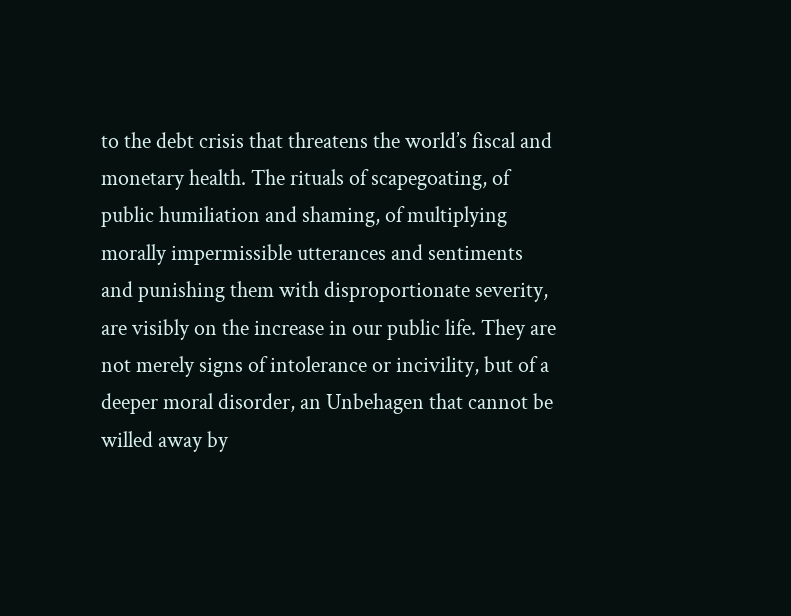to the debt crisis that threatens the world’s fiscal and monetary health. The rituals of scapegoating, of public humiliation and shaming, of multiplying morally impermissible utterances and sentiments and punishing them with disproportionate severity, are visibly on the increase in our public life. They are not merely signs of intolerance or incivility, but of a deeper moral disorder, an Unbehagen that cannot be willed away by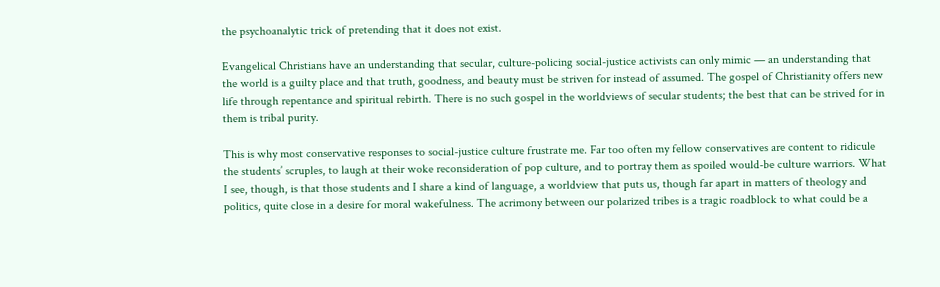the psychoanalytic trick of pretending that it does not exist.

Evangelical Christians have an understanding that secular, culture-policing social-justice activists can only mimic — an understanding that the world is a guilty place and that truth, goodness, and beauty must be striven for instead of assumed. The gospel of Christianity offers new life through repentance and spiritual rebirth. There is no such gospel in the worldviews of secular students; the best that can be strived for in them is tribal purity.

This is why most conservative responses to social-justice culture frustrate me. Far too often my fellow conservatives are content to ridicule the students’ scruples, to laugh at their woke reconsideration of pop culture, and to portray them as spoiled would-be culture warriors. What I see, though, is that those students and I share a kind of language, a worldview that puts us, though far apart in matters of theology and politics, quite close in a desire for moral wakefulness. The acrimony between our polarized tribes is a tragic roadblock to what could be a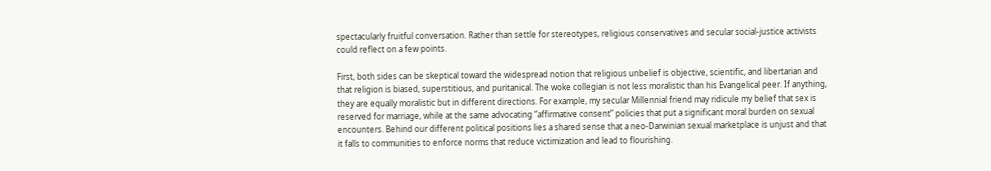spectacularly fruitful conversation. Rather than settle for stereotypes, religious conservatives and secular social-justice activists could reflect on a few points.

First, both sides can be skeptical toward the widespread notion that religious unbelief is objective, scientific, and libertarian and that religion is biased, superstitious, and puritanical. The woke collegian is not less moralistic than his Evangelical peer. If anything, they are equally moralistic but in different directions. For example, my secular Millennial friend may ridicule my belief that sex is reserved for marriage, while at the same advocating “affirmative consent” policies that put a significant moral burden on sexual encounters. Behind our different political positions lies a shared sense that a neo-Darwinian sexual marketplace is unjust and that it falls to communities to enforce norms that reduce victimization and lead to flourishing.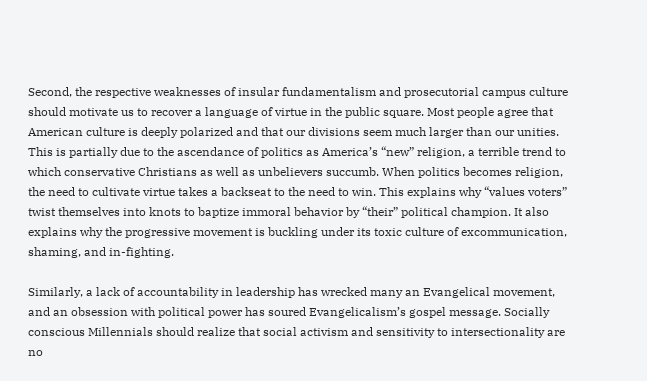Second, the respective weaknesses of insular fundamentalism and prosecutorial campus culture should motivate us to recover a language of virtue in the public square. Most people agree that American culture is deeply polarized and that our divisions seem much larger than our unities. This is partially due to the ascendance of politics as America’s “new” religion, a terrible trend to which conservative Christians as well as unbelievers succumb. When politics becomes religion, the need to cultivate virtue takes a backseat to the need to win. This explains why “values voters” twist themselves into knots to baptize immoral behavior by “their” political champion. It also explains why the progressive movement is buckling under its toxic culture of excommunication, shaming, and in-fighting.

Similarly, a lack of accountability in leadership has wrecked many an Evangelical movement, and an obsession with political power has soured Evangelicalism’s gospel message. Socially conscious Millennials should realize that social activism and sensitivity to intersectionality are no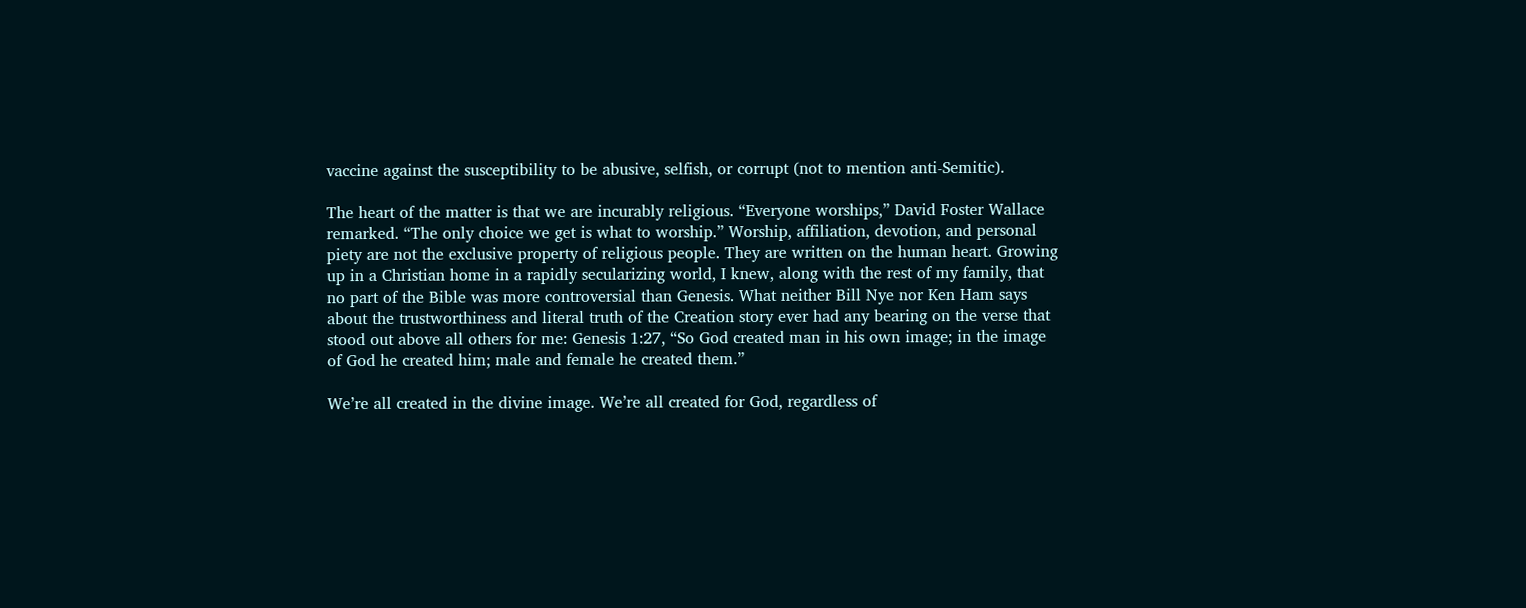vaccine against the susceptibility to be abusive, selfish, or corrupt (not to mention anti-Semitic).

The heart of the matter is that we are incurably religious. “Everyone worships,” David Foster Wallace remarked. “The only choice we get is what to worship.” Worship, affiliation, devotion, and personal piety are not the exclusive property of religious people. They are written on the human heart. Growing up in a Christian home in a rapidly secularizing world, I knew, along with the rest of my family, that no part of the Bible was more controversial than Genesis. What neither Bill Nye nor Ken Ham says about the trustworthiness and literal truth of the Creation story ever had any bearing on the verse that stood out above all others for me: Genesis 1:27, “So God created man in his own image; in the image of God he created him; male and female he created them.”

We’re all created in the divine image. We’re all created for God, regardless of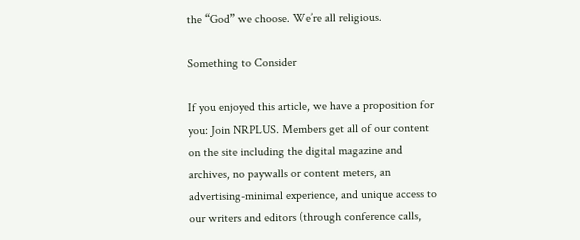the “God” we choose. We’re all religious.

Something to Consider

If you enjoyed this article, we have a proposition for you: Join NRPLUS. Members get all of our content on the site including the digital magazine and archives, no paywalls or content meters, an advertising-minimal experience, and unique access to our writers and editors (through conference calls,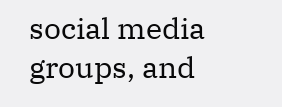social media groups, and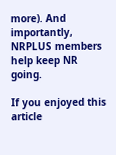more). And importantly, NRPLUS members help keep NR going.

If you enjoyed this article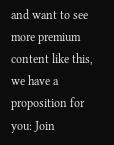and want to see more premium content like this, we have a proposition for you: Join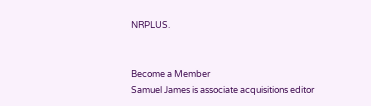NRPLUS.


Become a Member
Samuel James is associate acquisitions editor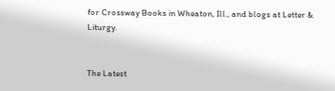for Crossway Books in Wheaton, Ill., and blogs at Letter & Liturgy.


The Latest